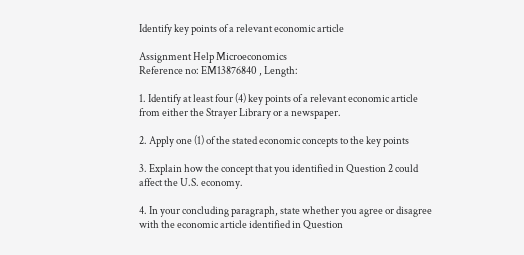Identify key points of a relevant economic article

Assignment Help Microeconomics
Reference no: EM13876840 , Length:

1. Identify at least four (4) key points of a relevant economic article from either the Strayer Library or a newspaper.

2. Apply one (1) of the stated economic concepts to the key points

3. Explain how the concept that you identified in Question 2 could affect the U.S. economy.

4. In your concluding paragraph, state whether you agree or disagree with the economic article identified in Question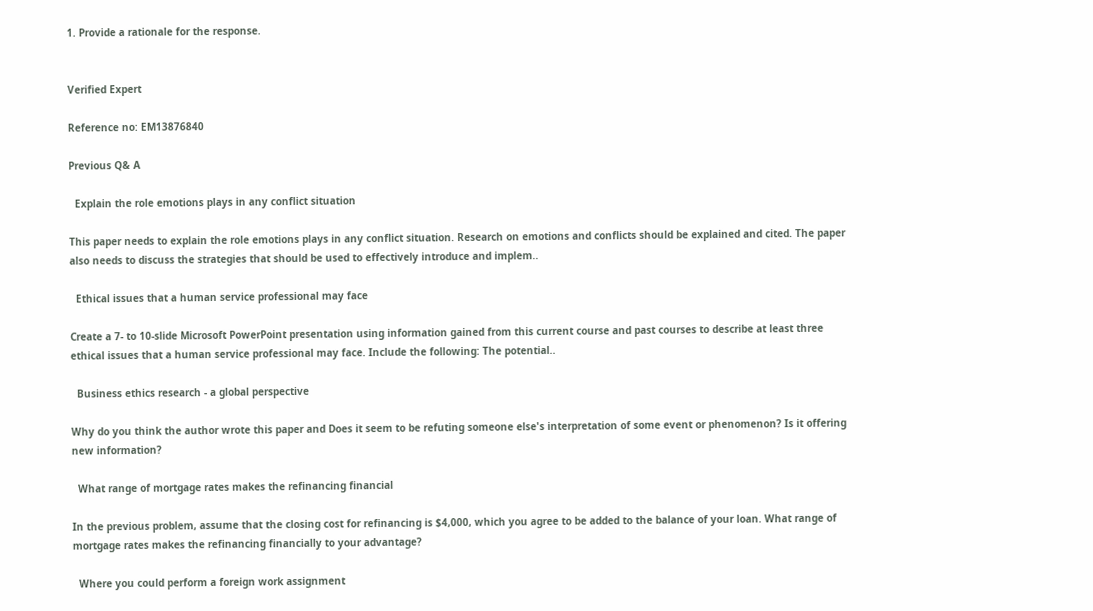1. Provide a rationale for the response.


Verified Expert

Reference no: EM13876840

Previous Q& A

  Explain the role emotions plays in any conflict situation

This paper needs to explain the role emotions plays in any conflict situation. Research on emotions and conflicts should be explained and cited. The paper also needs to discuss the strategies that should be used to effectively introduce and implem..

  Ethical issues that a human service professional may face

Create a 7- to 10-slide Microsoft PowerPoint presentation using information gained from this current course and past courses to describe at least three ethical issues that a human service professional may face. Include the following: The potential..

  Business ethics research - a global perspective

Why do you think the author wrote this paper and Does it seem to be refuting someone else's interpretation of some event or phenomenon? Is it offering new information?

  What range of mortgage rates makes the refinancing financial

In the previous problem, assume that the closing cost for refinancing is $4,000, which you agree to be added to the balance of your loan. What range of mortgage rates makes the refinancing financially to your advantage?

  Where you could perform a foreign work assignment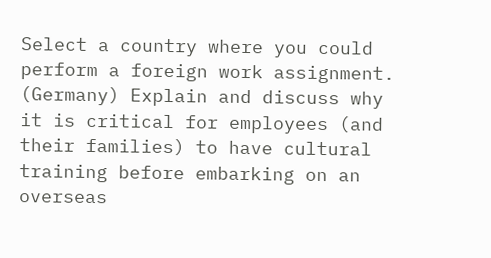Select a country where you could perform a foreign work assignment. (Germany) Explain and discuss why it is critical for employees (and their families) to have cultural training before embarking on an overseas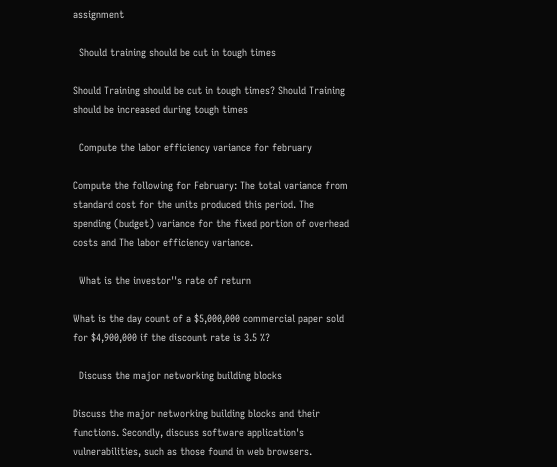assignment

  Should training should be cut in tough times

Should Training should be cut in tough times? Should Training should be increased during tough times

  Compute the labor efficiency variance for february

Compute the following for February: The total variance from standard cost for the units produced this period. The spending (budget) variance for the fixed portion of overhead costs and The labor efficiency variance.

  What is the investor''s rate of return

What is the day count of a $5,000,000 commercial paper sold for $4,900,000 if the discount rate is 3.5 %?

  Discuss the major networking building blocks

Discuss the major networking building blocks and their functions. Secondly, discuss software application's vulnerabilities, such as those found in web browsers.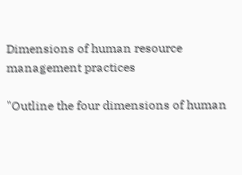Dimensions of human resource management practices

"Outline the four dimensions of human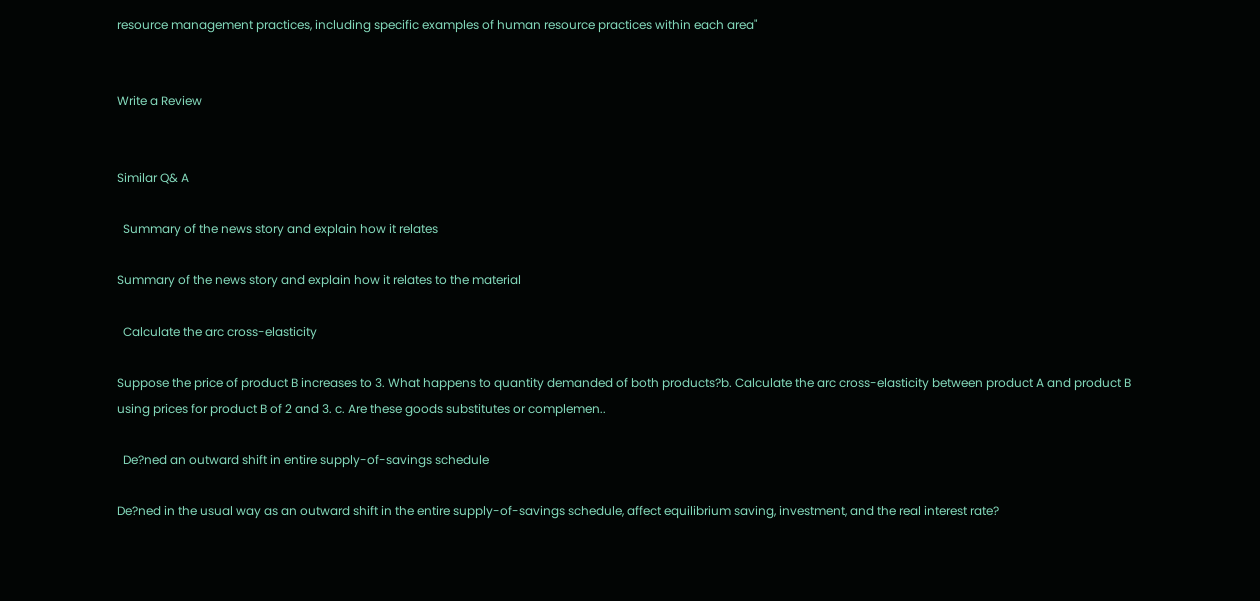resource management practices, including specific examples of human resource practices within each area"


Write a Review


Similar Q& A

  Summary of the news story and explain how it relates

Summary of the news story and explain how it relates to the material

  Calculate the arc cross-elasticity

Suppose the price of product B increases to 3. What happens to quantity demanded of both products?b. Calculate the arc cross-elasticity between product A and product B using prices for product B of 2 and 3. c. Are these goods substitutes or complemen..

  De?ned an outward shift in entire supply-of-savings schedule

De?ned in the usual way as an outward shift in the entire supply-of-savings schedule, affect equilibrium saving, investment, and the real interest rate?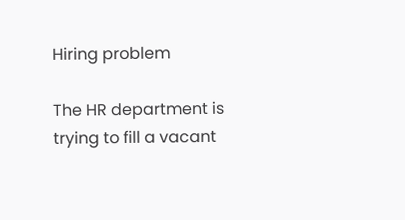Hiring problem

The HR department is trying to fill a vacant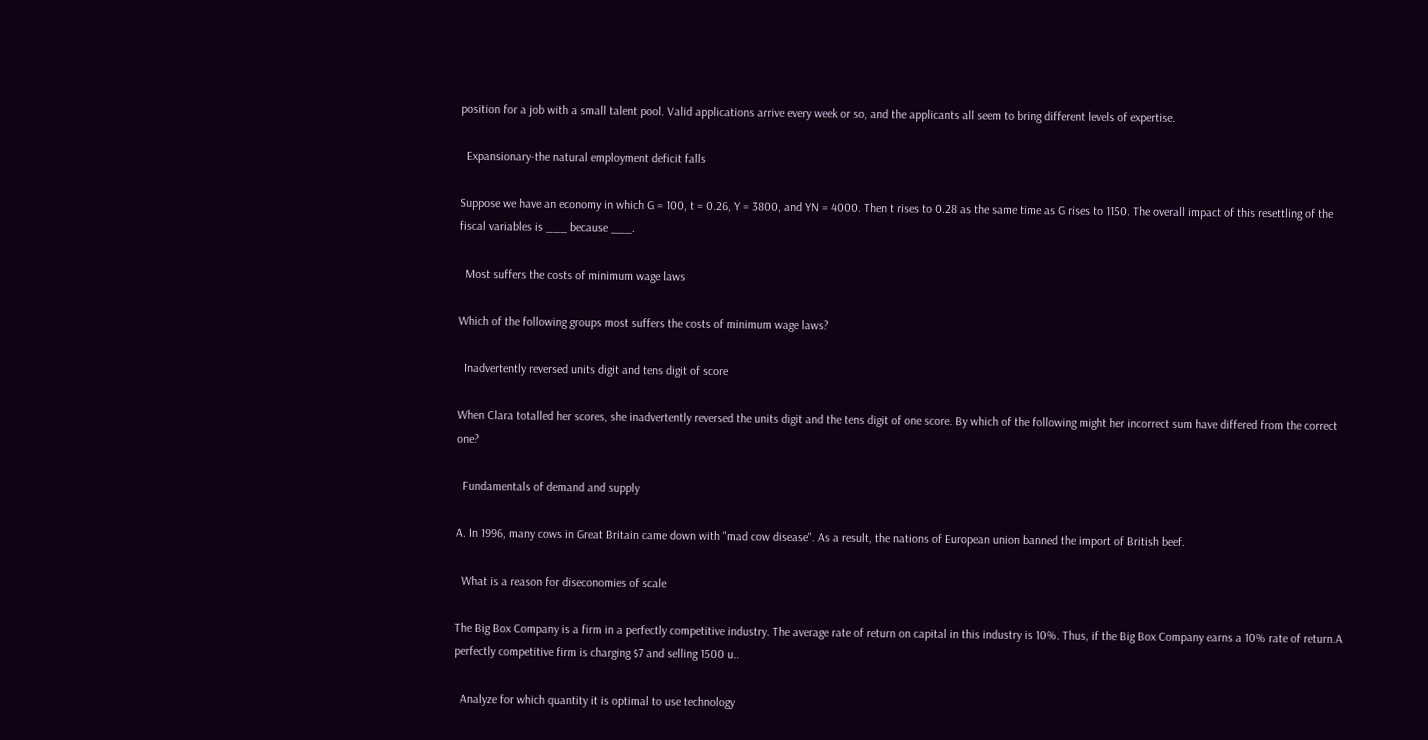position for a job with a small talent pool. Valid applications arrive every week or so, and the applicants all seem to bring different levels of expertise.

  Expansionary-the natural employment deficit falls

Suppose we have an economy in which G = 100, t = 0.26, Y = 3800, and YN = 4000. Then t rises to 0.28 as the same time as G rises to 1150. The overall impact of this resettling of the fiscal variables is ___ because ___.

  Most suffers the costs of minimum wage laws

Which of the following groups most suffers the costs of minimum wage laws?

  Inadvertently reversed units digit and tens digit of score

When Clara totalled her scores, she inadvertently reversed the units digit and the tens digit of one score. By which of the following might her incorrect sum have differed from the correct one?

  Fundamentals of demand and supply

A. In 1996, many cows in Great Britain came down with "mad cow disease". As a result, the nations of European union banned the import of British beef.

  What is a reason for diseconomies of scale

The Big Box Company is a firm in a perfectly competitive industry. The average rate of return on capital in this industry is 10%. Thus, if the Big Box Company earns a 10% rate of return.A perfectly competitive firm is charging $7 and selling 1500 u..

  Analyze for which quantity it is optimal to use technology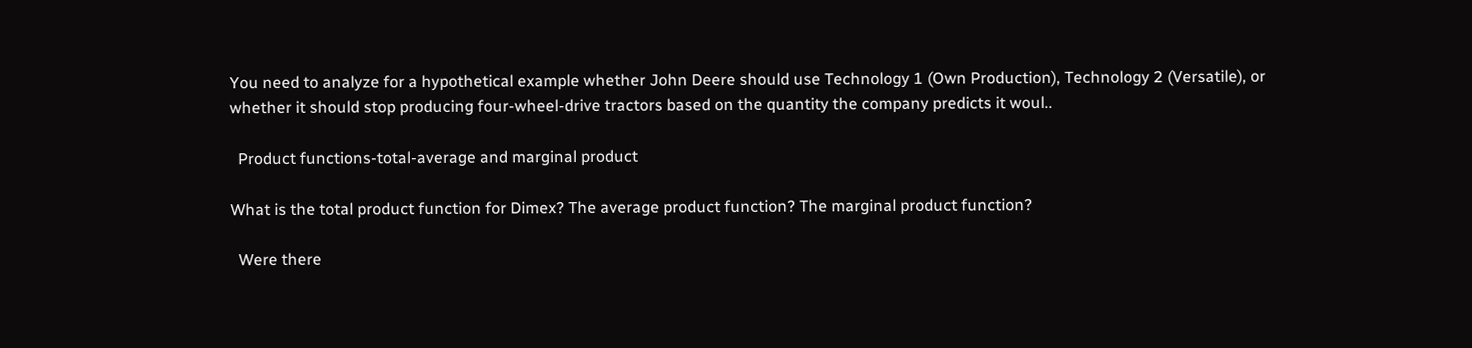You need to analyze for a hypothetical example whether John Deere should use Technology 1 (Own Production), Technology 2 (Versatile), or whether it should stop producing four-wheel-drive tractors based on the quantity the company predicts it woul..

  Product functions-total-average and marginal product

What is the total product function for Dimex? The average product function? The marginal product function?

  Were there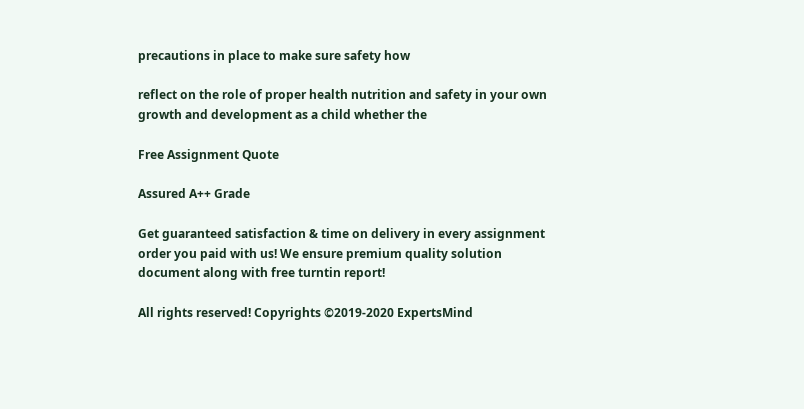precautions in place to make sure safety how

reflect on the role of proper health nutrition and safety in your own growth and development as a child whether the

Free Assignment Quote

Assured A++ Grade

Get guaranteed satisfaction & time on delivery in every assignment order you paid with us! We ensure premium quality solution document along with free turntin report!

All rights reserved! Copyrights ©2019-2020 ExpertsMind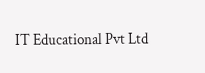IT Educational Pvt Ltd